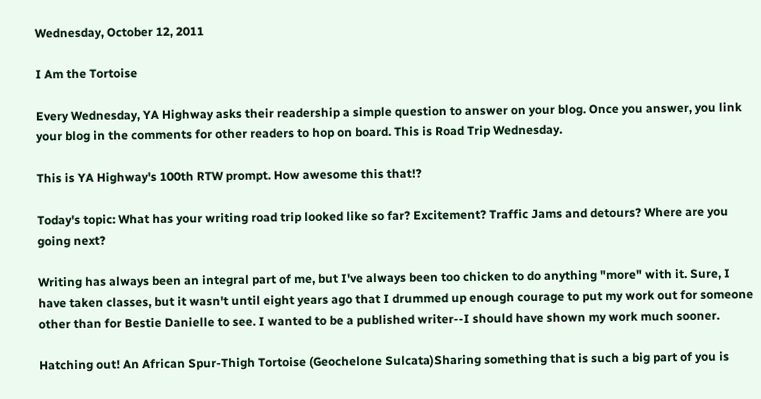Wednesday, October 12, 2011

I Am the Tortoise

Every Wednesday, YA Highway asks their readership a simple question to answer on your blog. Once you answer, you link your blog in the comments for other readers to hop on board. This is Road Trip Wednesday.

This is YA Highway's 100th RTW prompt. How awesome this that!?

Today's topic: What has your writing road trip looked like so far? Excitement? Traffic Jams and detours? Where are you going next?

Writing has always been an integral part of me, but I've always been too chicken to do anything "more" with it. Sure, I have taken classes, but it wasn't until eight years ago that I drummed up enough courage to put my work out for someone other than for Bestie Danielle to see. I wanted to be a published writer--I should have shown my work much sooner.

Hatching out! An African Spur-Thigh Tortoise (Geochelone Sulcata)Sharing something that is such a big part of you is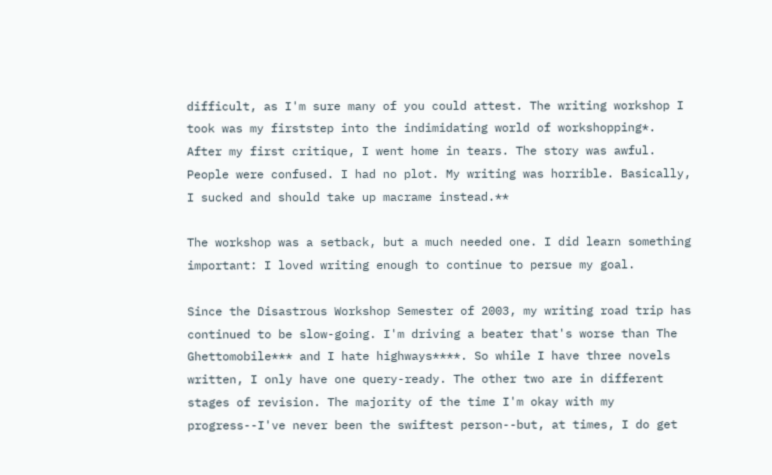difficult, as I'm sure many of you could attest. The writing workshop I took was my firststep into the indimidating world of workshopping*. After my first critique, I went home in tears. The story was awful. People were confused. I had no plot. My writing was horrible. Basically, I sucked and should take up macrame instead.**

The workshop was a setback, but a much needed one. I did learn something important: I loved writing enough to continue to persue my goal.

Since the Disastrous Workshop Semester of 2003, my writing road trip has continued to be slow-going. I'm driving a beater that's worse than The Ghettomobile*** and I hate highways****. So while I have three novels written, I only have one query-ready. The other two are in different stages of revision. The majority of the time I'm okay with my progress--I've never been the swiftest person--but, at times, I do get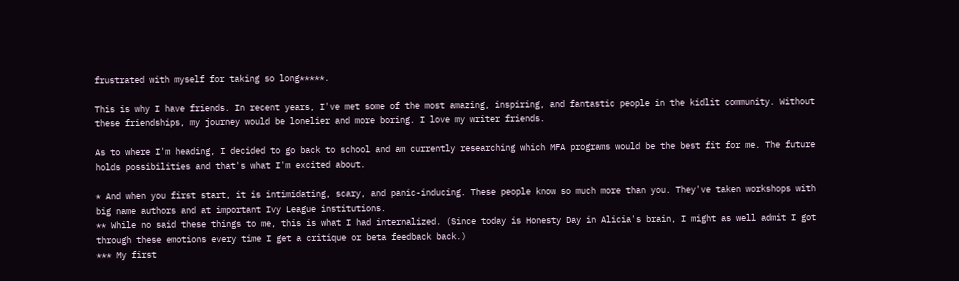frustrated with myself for taking so long*****.

This is why I have friends. In recent years, I've met some of the most amazing, inspiring, and fantastic people in the kidlit community. Without these friendships, my journey would be lonelier and more boring. I love my writer friends.

As to where I'm heading, I decided to go back to school and am currently researching which MFA programs would be the best fit for me. The future holds possibilities and that's what I'm excited about.

* And when you first start, it is intimidating, scary, and panic-inducing. These people know so much more than you. They've taken workshops with big name authors and at important Ivy League institutions.
** While no said these things to me, this is what I had internalized. (Since today is Honesty Day in Alicia's brain, I might as well admit I got through these emotions every time I get a critique or beta feedback back.)
*** My first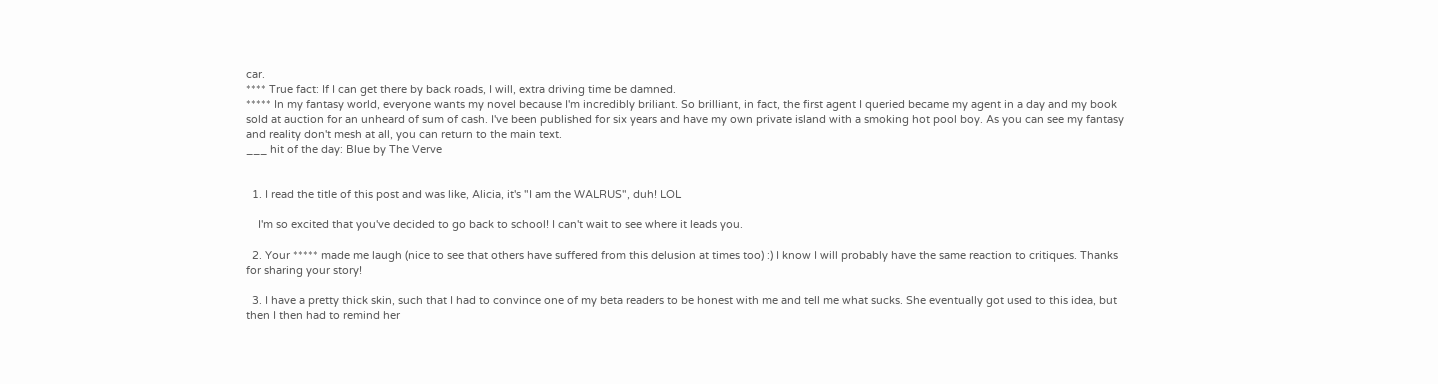car.
**** True fact: If I can get there by back roads, I will, extra driving time be damned.
***** In my fantasy world, everyone wants my novel because I'm incredibly briliant. So brilliant, in fact, the first agent I queried became my agent in a day and my book sold at auction for an unheard of sum of cash. I've been published for six years and have my own private island with a smoking hot pool boy. As you can see my fantasy and reality don't mesh at all, you can return to the main text.
___ hit of the day: Blue by The Verve


  1. I read the title of this post and was like, Alicia, it's "I am the WALRUS", duh! LOL

    I'm so excited that you've decided to go back to school! I can't wait to see where it leads you.

  2. Your ***** made me laugh (nice to see that others have suffered from this delusion at times too) :) I know I will probably have the same reaction to critiques. Thanks for sharing your story!

  3. I have a pretty thick skin, such that I had to convince one of my beta readers to be honest with me and tell me what sucks. She eventually got used to this idea, but then I then had to remind her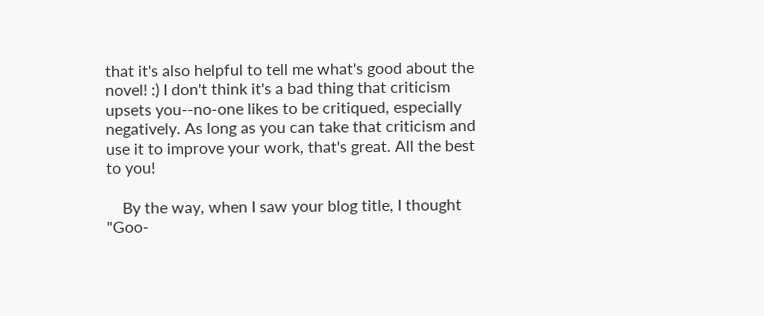that it's also helpful to tell me what's good about the novel! :) I don't think it's a bad thing that criticism upsets you--no-one likes to be critiqued, especially negatively. As long as you can take that criticism and use it to improve your work, that's great. All the best to you!

    By the way, when I saw your blog title, I thought "Goo-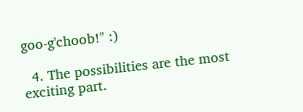goo-g'choob!" :)

  4. The possibilities are the most exciting part.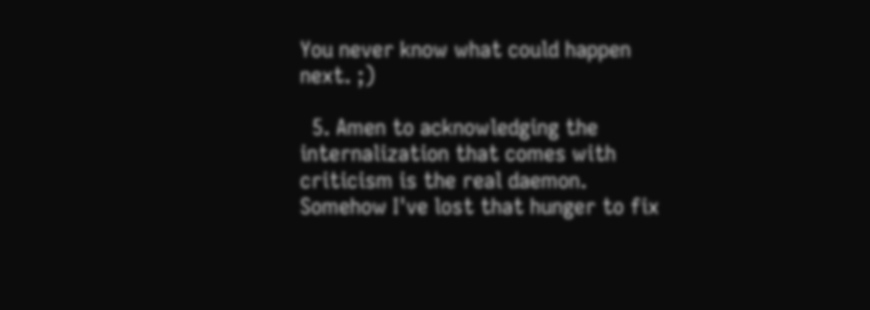You never know what could happen next. ;)

  5. Amen to acknowledging the internalization that comes with criticism is the real daemon. Somehow I've lost that hunger to fix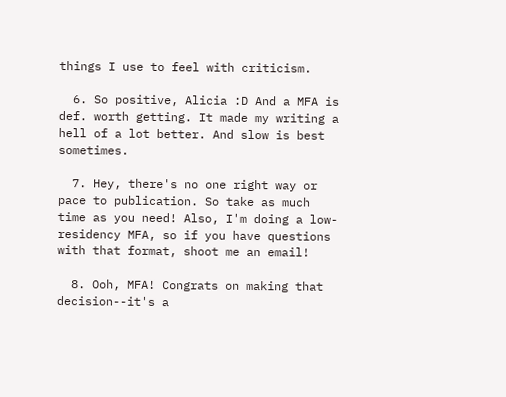things I use to feel with criticism.

  6. So positive, Alicia :D And a MFA is def. worth getting. It made my writing a hell of a lot better. And slow is best sometimes.

  7. Hey, there's no one right way or pace to publication. So take as much time as you need! Also, I'm doing a low-residency MFA, so if you have questions with that format, shoot me an email!

  8. Ooh, MFA! Congrats on making that decision--it's a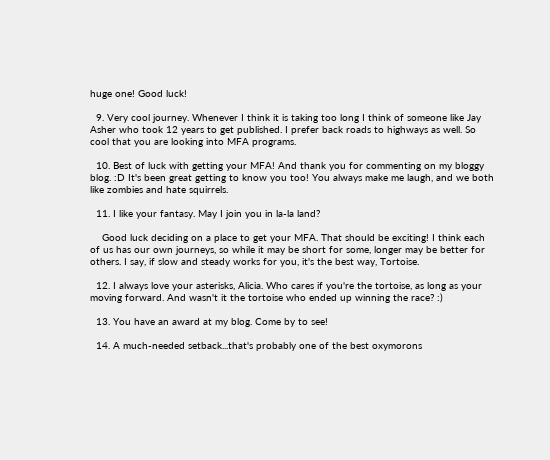huge one! Good luck!

  9. Very cool journey. Whenever I think it is taking too long I think of someone like Jay Asher who took 12 years to get published. I prefer back roads to highways as well. So cool that you are looking into MFA programs.

  10. Best of luck with getting your MFA! And thank you for commenting on my bloggy blog. :D It's been great getting to know you too! You always make me laugh, and we both like zombies and hate squirrels.

  11. I like your fantasy. May I join you in la-la land?

    Good luck deciding on a place to get your MFA. That should be exciting! I think each of us has our own journeys, so while it may be short for some, longer may be better for others. I say, if slow and steady works for you, it's the best way, Tortoise.

  12. I always love your asterisks, Alicia. Who cares if you're the tortoise, as long as your moving forward. And wasn't it the tortoise who ended up winning the race? :)

  13. You have an award at my blog. Come by to see!

  14. A much-needed setback...that's probably one of the best oxymorons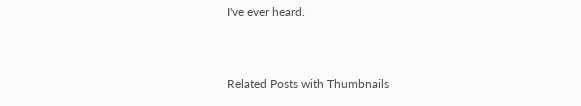I've ever heard.


Related Posts with Thumbnails